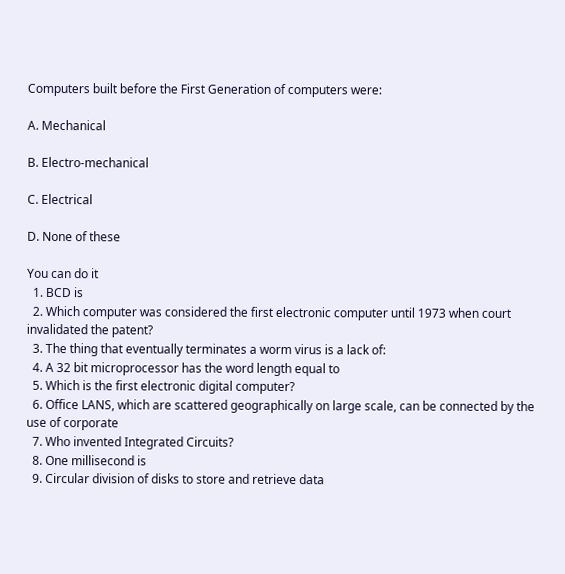Computers built before the First Generation of computers were:

A. Mechanical

B. Electro-mechanical

C. Electrical

D. None of these

You can do it
  1. BCD is
  2. Which computer was considered the first electronic computer until 1973 when court invalidated the patent?
  3. The thing that eventually terminates a worm virus is a lack of:
  4. A 32 bit microprocessor has the word length equal to
  5. Which is the first electronic digital computer?
  6. Office LANS, which are scattered geographically on large scale, can be connected by the use of corporate
  7. Who invented Integrated Circuits?
  8. One millisecond is
  9. Circular division of disks to store and retrieve data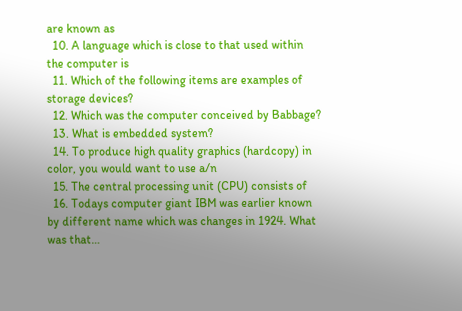are known as
  10. A language which is close to that used within the computer is
  11. Which of the following items are examples of storage devices?
  12. Which was the computer conceived by Babbage?
  13. What is embedded system?
  14. To produce high quality graphics (hardcopy) in color, you would want to use a/n
  15. The central processing unit (CPU) consists of
  16. Todays computer giant IBM was earlier known by different name which was changes in 1924. What was that…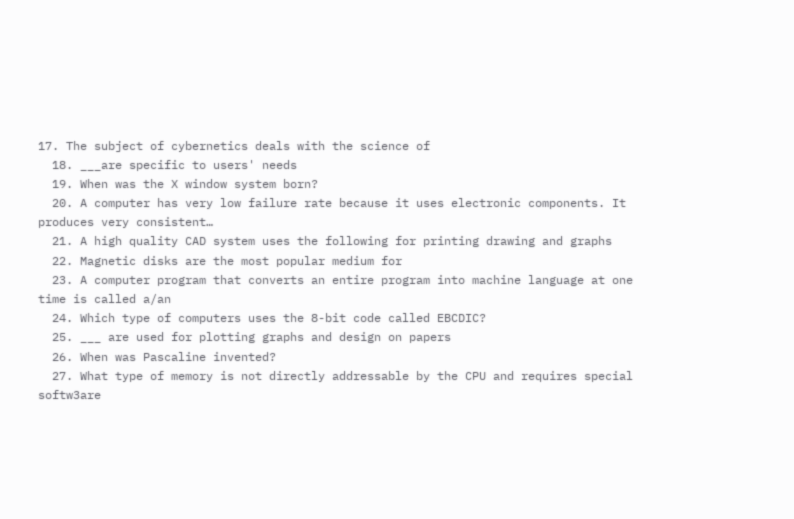17. The subject of cybernetics deals with the science of
  18. ___are specific to users' needs
  19. When was the X window system born?
  20. A computer has very low failure rate because it uses electronic components. It produces very consistent…
  21. A high quality CAD system uses the following for printing drawing and graphs
  22. Magnetic disks are the most popular medium for
  23. A computer program that converts an entire program into machine language at one time is called a/an
  24. Which type of computers uses the 8-bit code called EBCDIC?
  25. ___ are used for plotting graphs and design on papers
  26. When was Pascaline invented?
  27. What type of memory is not directly addressable by the CPU and requires special softw3are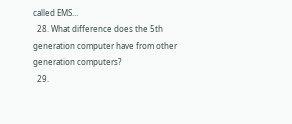called EMS…
  28. What difference does the 5th generation computer have from other generation computers?
  29.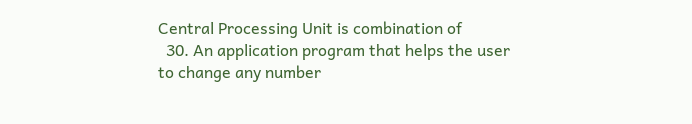Central Processing Unit is combination of
  30. An application program that helps the user to change any number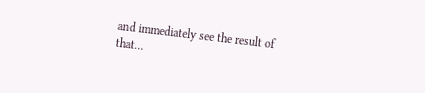and immediately see the result of that…